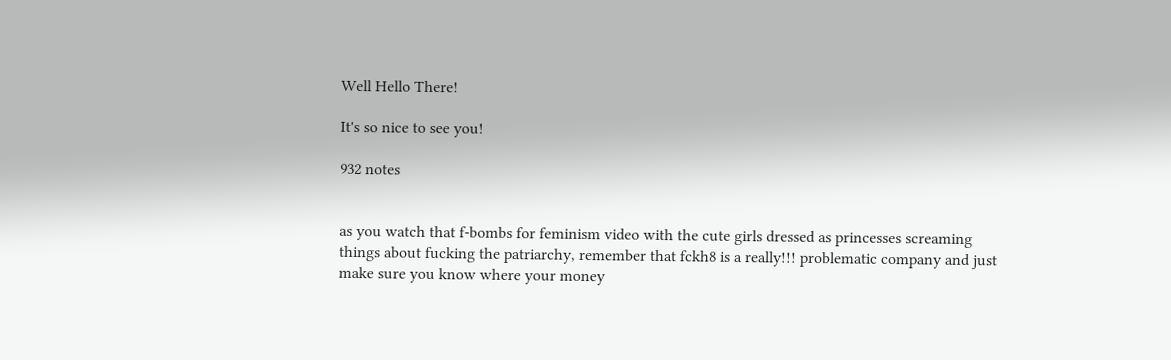Well Hello There!

It's so nice to see you!

932 notes


as you watch that f-bombs for feminism video with the cute girls dressed as princesses screaming things about fucking the patriarchy, remember that fckh8 is a really!!! problematic company and just make sure you know where your money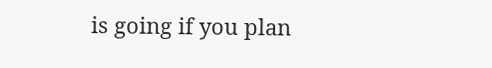is going if you plan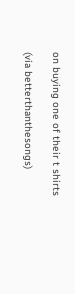on buying one of their t shirts

(via betterthanthesongs)